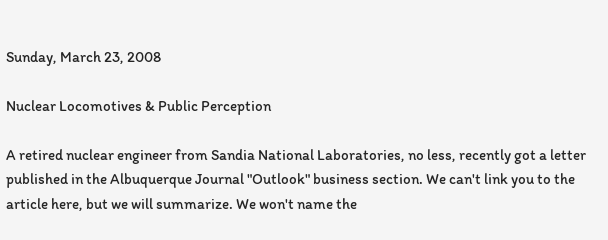Sunday, March 23, 2008

Nuclear Locomotives & Public Perception

A retired nuclear engineer from Sandia National Laboratories, no less, recently got a letter published in the Albuquerque Journal "Outlook" business section. We can't link you to the article here, but we will summarize. We won't name the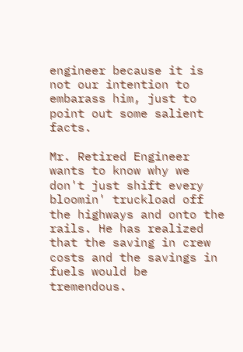engineer because it is not our intention to embarass him, just to point out some salient facts.

Mr. Retired Engineer wants to know why we don't just shift every bloomin' truckload off the highways and onto the rails. He has realized that the saving in crew costs and the savings in fuels would be tremendous.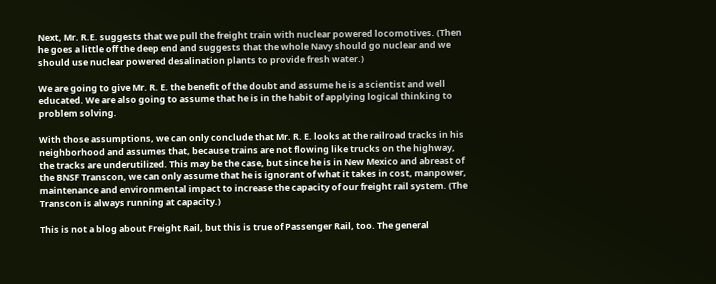Next, Mr. R.E. suggests that we pull the freight train with nuclear powered locomotives. (Then he goes a little off the deep end and suggests that the whole Navy should go nuclear and we should use nuclear powered desalination plants to provide fresh water.)

We are going to give Mr. R. E. the benefit of the doubt and assume he is a scientist and well educated. We are also going to assume that he is in the habit of applying logical thinking to problem solving.

With those assumptions, we can only conclude that Mr. R. E. looks at the railroad tracks in his neighborhood and assumes that, because trains are not flowing like trucks on the highway, the tracks are underutilized. This may be the case, but since he is in New Mexico and abreast of the BNSF Transcon, we can only assume that he is ignorant of what it takes in cost, manpower, maintenance and environmental impact to increase the capacity of our freight rail system. (The Transcon is always running at capacity.)

This is not a blog about Freight Rail, but this is true of Passenger Rail, too. The general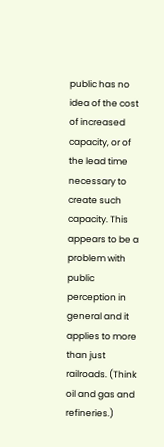public has no idea of the cost of increased capacity, or of the lead time necessary to create such capacity. This appears to be a problem with public perception in general and it applies to more than just railroads. (Think oil and gas and refineries.)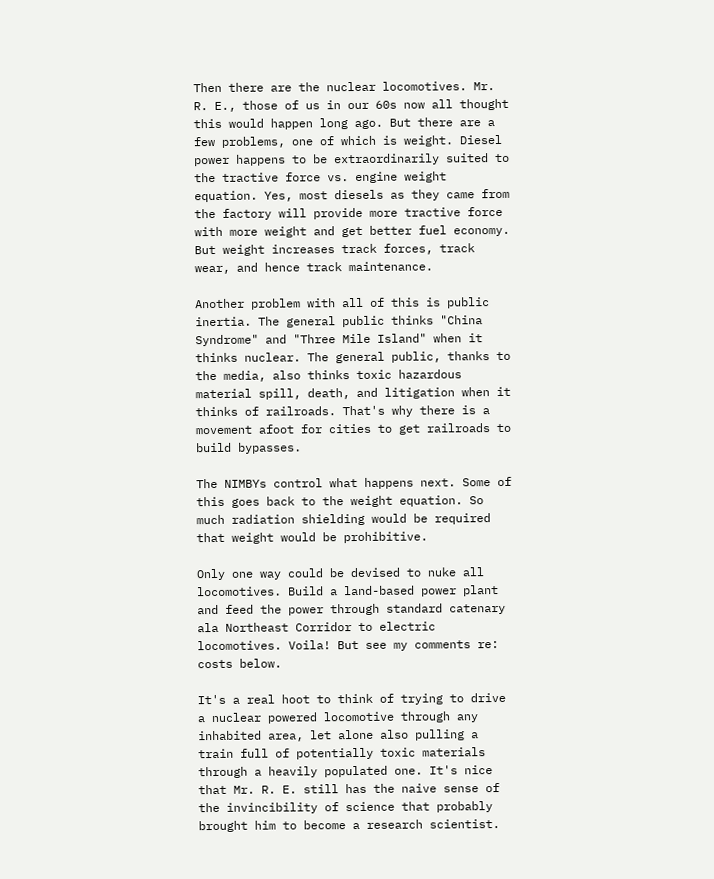Then there are the nuclear locomotives. Mr. R. E., those of us in our 60s now all thought this would happen long ago. But there are a few problems, one of which is weight. Diesel power happens to be extraordinarily suited to the tractive force vs. engine weight equation. Yes, most diesels as they came from the factory will provide more tractive force with more weight and get better fuel economy. But weight increases track forces, track wear, and hence track maintenance.

Another problem with all of this is public inertia. The general public thinks "China Syndrome" and "Three Mile Island" when it thinks nuclear. The general public, thanks to the media, also thinks toxic hazardous material spill, death, and litigation when it thinks of railroads. That's why there is a movement afoot for cities to get railroads to build bypasses.

The NIMBYs control what happens next. Some of this goes back to the weight equation. So much radiation shielding would be required that weight would be prohibitive.

Only one way could be devised to nuke all locomotives. Build a land-based power plant and feed the power through standard catenary ala Northeast Corridor to electric locomotives. Voila! But see my comments re: costs below.

It's a real hoot to think of trying to drive a nuclear powered locomotive through any inhabited area, let alone also pulling a train full of potentially toxic materials through a heavily populated one. It's nice that Mr. R. E. still has the naive sense of the invincibility of science that probably brought him to become a research scientist.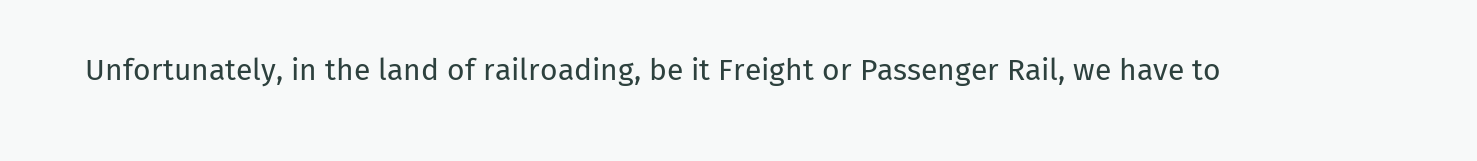Unfortunately, in the land of railroading, be it Freight or Passenger Rail, we have to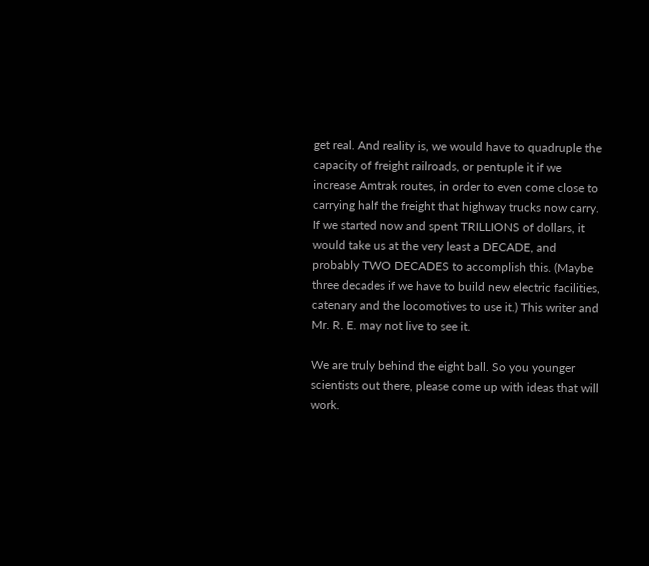get real. And reality is, we would have to quadruple the capacity of freight railroads, or pentuple it if we increase Amtrak routes, in order to even come close to carrying half the freight that highway trucks now carry. If we started now and spent TRILLIONS of dollars, it would take us at the very least a DECADE, and probably TWO DECADES to accomplish this. (Maybe three decades if we have to build new electric facilities, catenary and the locomotives to use it.) This writer and Mr. R. E. may not live to see it.

We are truly behind the eight ball. So you younger scientists out there, please come up with ideas that will work.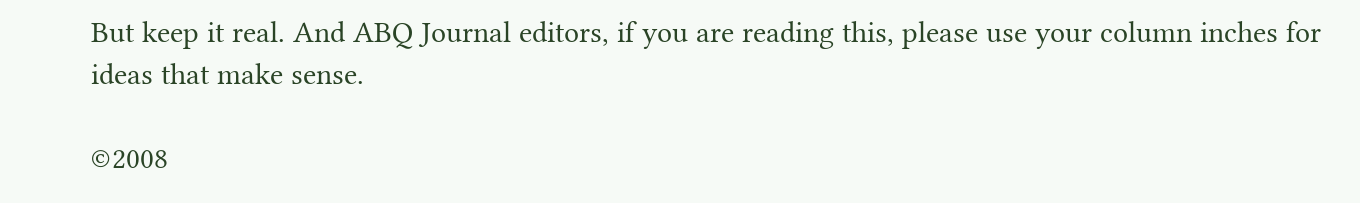But keep it real. And ABQ Journal editors, if you are reading this, please use your column inches for ideas that make sense.

©2008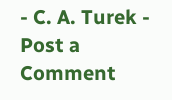- C. A. Turek -
Post a Comment